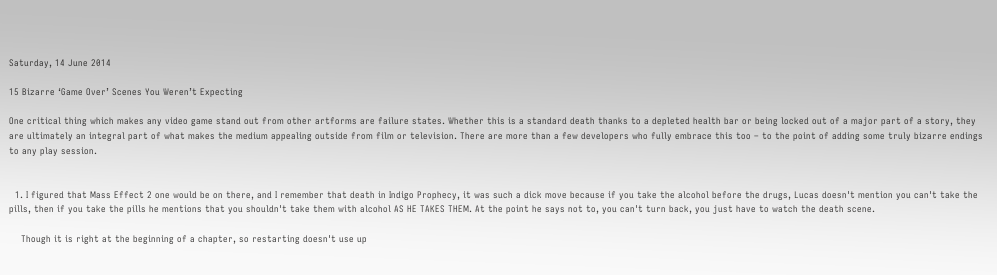Saturday, 14 June 2014

15 Bizarre ‘Game Over’ Scenes You Weren’t Expecting

One critical thing which makes any video game stand out from other artforms are failure states. Whether this is a standard death thanks to a depleted health bar or being locked out of a major part of a story, they are ultimately an integral part of what makes the medium appealing outside from film or television. There are more than a few developers who fully embrace this too – to the point of adding some truly bizarre endings to any play session.


  1. I figured that Mass Effect 2 one would be on there, and I remember that death in Indigo Prophecy, it was such a dick move because if you take the alcohol before the drugs, Lucas doesn't mention you can't take the pills, then if you take the pills he mentions that you shouldn't take them with alcohol AS HE TAKES THEM. At the point he says not to, you can't turn back, you just have to watch the death scene.

    Though it is right at the beginning of a chapter, so restarting doesn't use up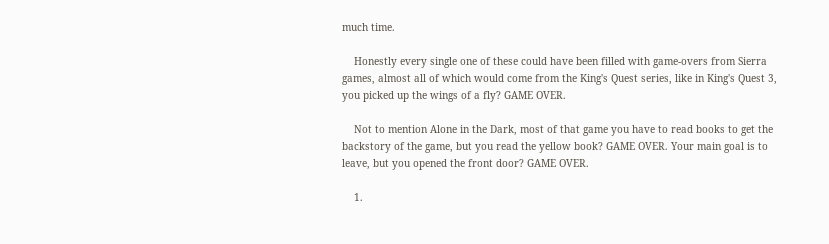much time.

    Honestly every single one of these could have been filled with game-overs from Sierra games, almost all of which would come from the King's Quest series, like in King's Quest 3, you picked up the wings of a fly? GAME OVER.

    Not to mention Alone in the Dark, most of that game you have to read books to get the backstory of the game, but you read the yellow book? GAME OVER. Your main goal is to leave, but you opened the front door? GAME OVER.

    1.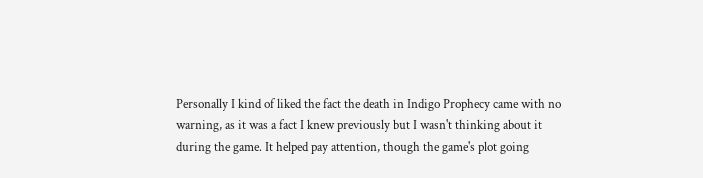Personally I kind of liked the fact the death in Indigo Prophecy came with no warning, as it was a fact I knew previously but I wasn't thinking about it during the game. It helped pay attention, though the game's plot going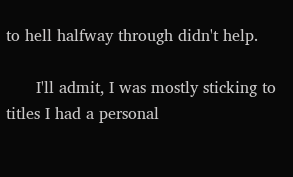to hell halfway through didn't help.

      I'll admit, I was mostly sticking to titles I had a personal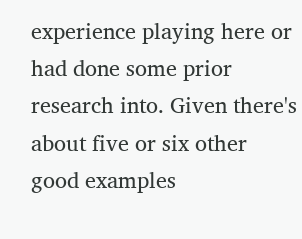experience playing here or had done some prior research into. Given there's about five or six other good examples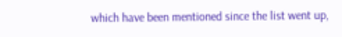which have been mentioned since the list went up,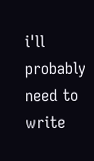i'll probably need to write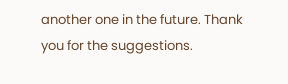another one in the future. Thank you for the suggestions.